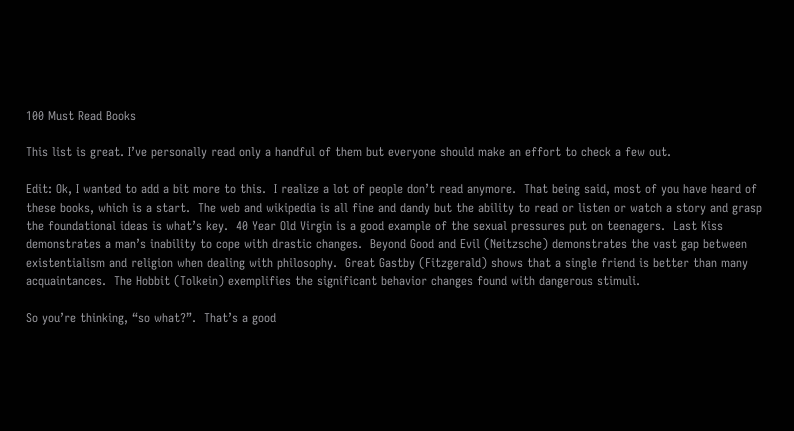100 Must Read Books

This list is great. I’ve personally read only a handful of them but everyone should make an effort to check a few out.

Edit: Ok, I wanted to add a bit more to this.  I realize a lot of people don’t read anymore.  That being said, most of you have heard of these books, which is a start.  The web and wikipedia is all fine and dandy but the ability to read or listen or watch a story and grasp the foundational ideas is what’s key.  40 Year Old Virgin is a good example of the sexual pressures put on teenagers.  Last Kiss demonstrates a man’s inability to cope with drastic changes.  Beyond Good and Evil (Neitzsche) demonstrates the vast gap between existentialism and religion when dealing with philosophy.  Great Gastby (Fitzgerald) shows that a single friend is better than many acquaintances.  The Hobbit (Tolkein) exemplifies the significant behavior changes found with dangerous stimuli.

So you’re thinking, “so what?”.  That’s a good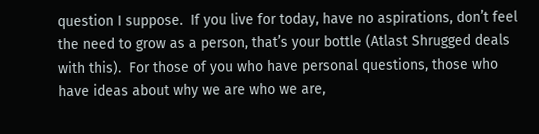question I suppose.  If you live for today, have no aspirations, don’t feel the need to grow as a person, that’s your bottle (Atlast Shrugged deals with this).  For those of you who have personal questions, those who have ideas about why we are who we are,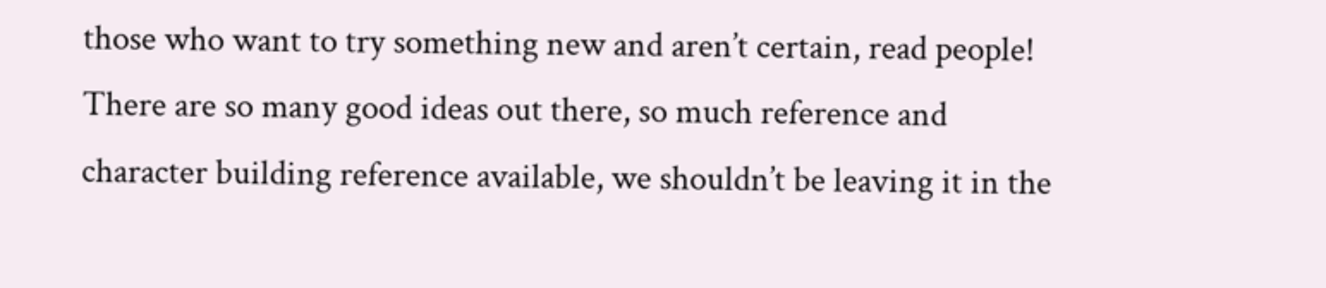those who want to try something new and aren’t certain, read people!  There are so many good ideas out there, so much reference and character building reference available, we shouldn’t be leaving it in the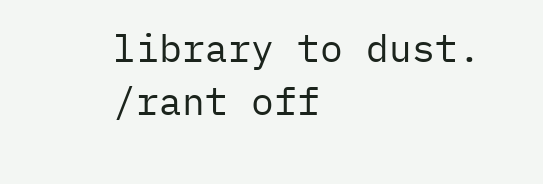library to dust.  /rant off